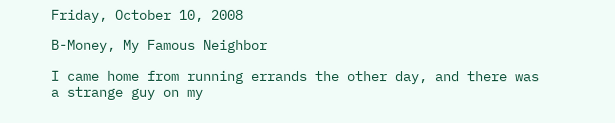Friday, October 10, 2008

B-Money, My Famous Neighbor

I came home from running errands the other day, and there was a strange guy on my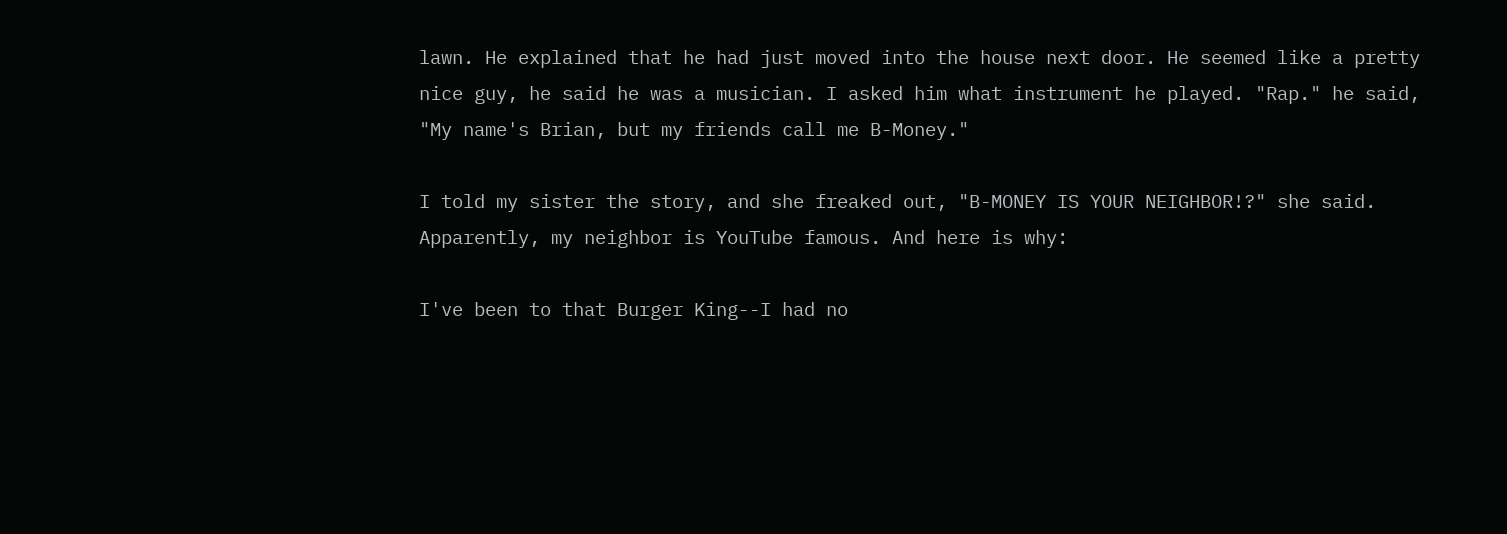lawn. He explained that he had just moved into the house next door. He seemed like a pretty nice guy, he said he was a musician. I asked him what instrument he played. "Rap." he said, "My name's Brian, but my friends call me B-Money."

I told my sister the story, and she freaked out, "B-MONEY IS YOUR NEIGHBOR!?" she said. Apparently, my neighbor is YouTube famous. And here is why:

I've been to that Burger King--I had no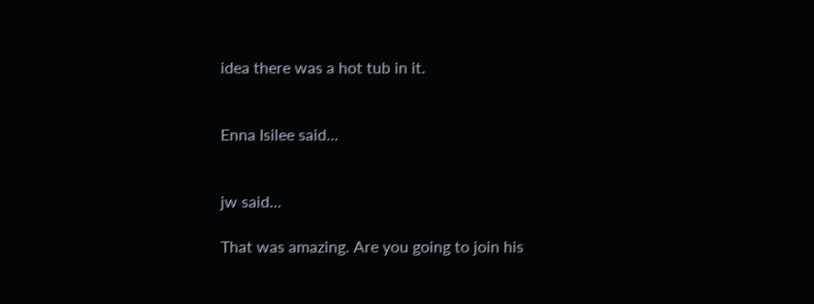idea there was a hot tub in it.


Enna Isilee said...


jw said...

That was amazing. Are you going to join his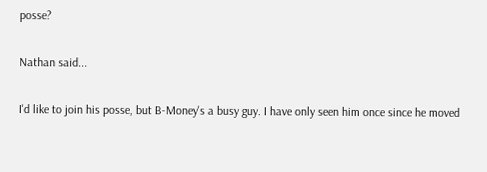posse?

Nathan said...

I'd like to join his posse, but B-Money's a busy guy. I have only seen him once since he moved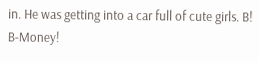in. He was getting into a car full of cute girls. B! B-Money!